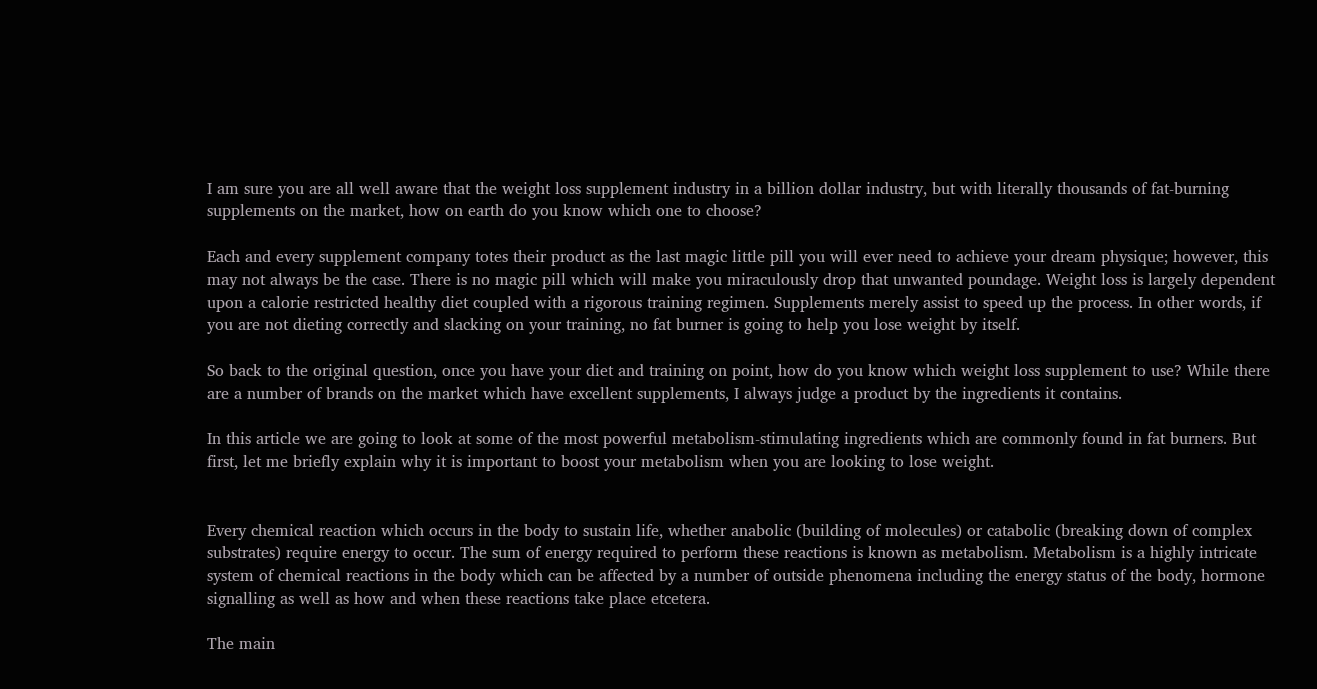I am sure you are all well aware that the weight loss supplement industry in a billion dollar industry, but with literally thousands of fat-burning supplements on the market, how on earth do you know which one to choose?

Each and every supplement company totes their product as the last magic little pill you will ever need to achieve your dream physique; however, this may not always be the case. There is no magic pill which will make you miraculously drop that unwanted poundage. Weight loss is largely dependent upon a calorie restricted healthy diet coupled with a rigorous training regimen. Supplements merely assist to speed up the process. In other words, if you are not dieting correctly and slacking on your training, no fat burner is going to help you lose weight by itself.

So back to the original question, once you have your diet and training on point, how do you know which weight loss supplement to use? While there are a number of brands on the market which have excellent supplements, I always judge a product by the ingredients it contains.

In this article we are going to look at some of the most powerful metabolism-stimulating ingredients which are commonly found in fat burners. But first, let me briefly explain why it is important to boost your metabolism when you are looking to lose weight.


Every chemical reaction which occurs in the body to sustain life, whether anabolic (building of molecules) or catabolic (breaking down of complex substrates) require energy to occur. The sum of energy required to perform these reactions is known as metabolism. Metabolism is a highly intricate system of chemical reactions in the body which can be affected by a number of outside phenomena including the energy status of the body, hormone signalling as well as how and when these reactions take place etcetera.

The main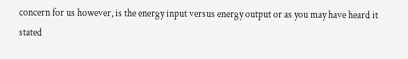concern for us however, is the energy input versus energy output or as you may have heard it stated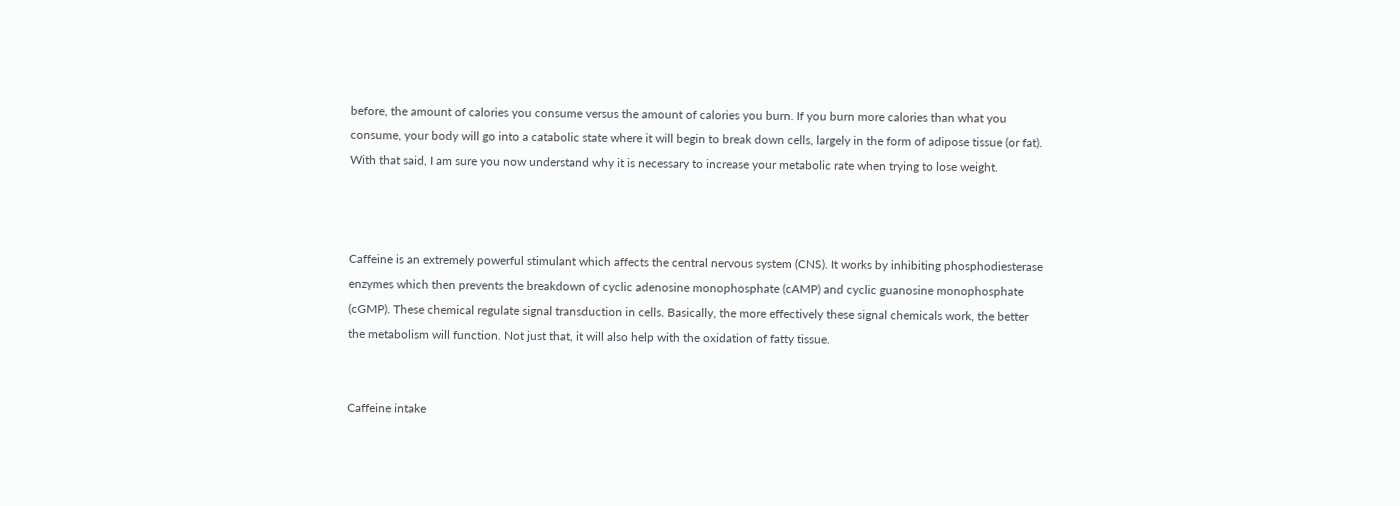before, the amount of calories you consume versus the amount of calories you burn. If you burn more calories than what you consume, your body will go into a catabolic state where it will begin to break down cells, largely in the form of adipose tissue (or fat). With that said, I am sure you now understand why it is necessary to increase your metabolic rate when trying to lose weight.



Caffeine is an extremely powerful stimulant which affects the central nervous system (CNS). It works by inhibiting phosphodiesterase enzymes which then prevents the breakdown of cyclic adenosine monophosphate (cAMP) and cyclic guanosine monophosphate (cGMP). These chemical regulate signal transduction in cells. Basically, the more effectively these signal chemicals work, the better the metabolism will function. Not just that, it will also help with the oxidation of fatty tissue.


Caffeine intake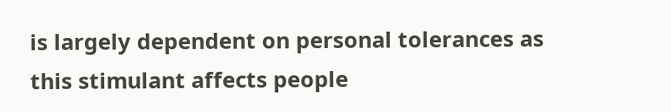is largely dependent on personal tolerances as this stimulant affects people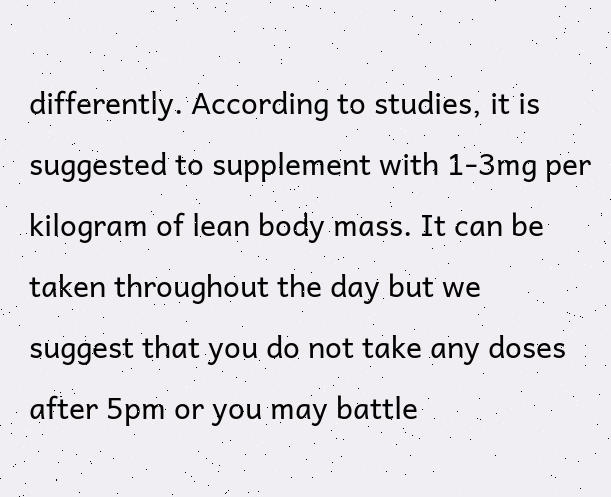differently. According to studies, it is suggested to supplement with 1-3mg per kilogram of lean body mass. It can be taken throughout the day but we suggest that you do not take any doses after 5pm or you may battle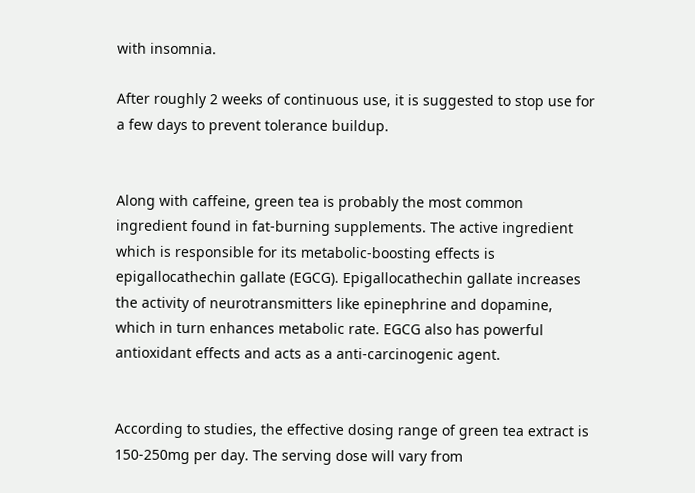with insomnia.

After roughly 2 weeks of continuous use, it is suggested to stop use for a few days to prevent tolerance buildup.


Along with caffeine, green tea is probably the most common ingredient found in fat-burning supplements. The active ingredient which is responsible for its metabolic-boosting effects is epigallocathechin gallate (EGCG). Epigallocathechin gallate increases the activity of neurotransmitters like epinephrine and dopamine, which in turn enhances metabolic rate. EGCG also has powerful antioxidant effects and acts as a anti-carcinogenic agent.


According to studies, the effective dosing range of green tea extract is 150-250mg per day. The serving dose will vary from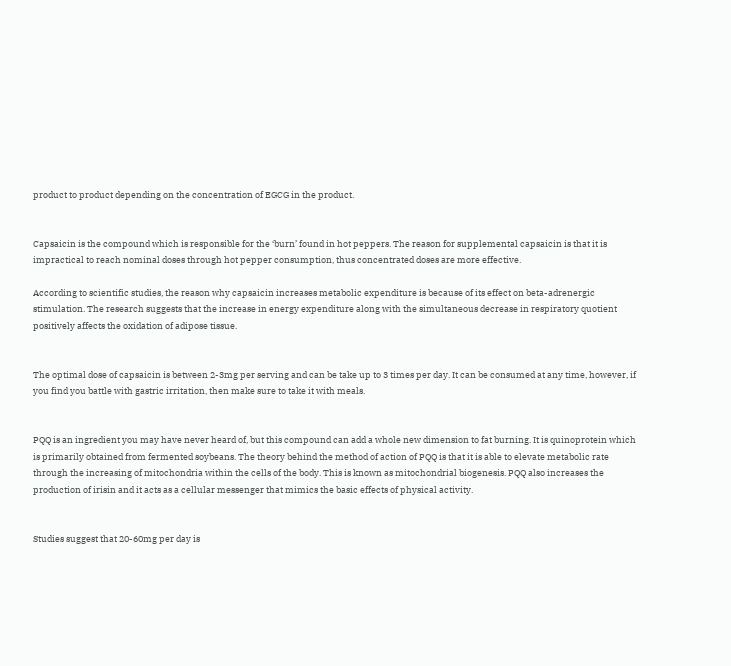product to product depending on the concentration of EGCG in the product.


Capsaicin is the compound which is responsible for the ‘burn’ found in hot peppers. The reason for supplemental capsaicin is that it is impractical to reach nominal doses through hot pepper consumption, thus concentrated doses are more effective.

According to scientific studies, the reason why capsaicin increases metabolic expenditure is because of its effect on beta-adrenergic stimulation. The research suggests that the increase in energy expenditure along with the simultaneous decrease in respiratory quotient positively affects the oxidation of adipose tissue.


The optimal dose of capsaicin is between 2-3mg per serving and can be take up to 3 times per day. It can be consumed at any time, however, if you find you battle with gastric irritation, then make sure to take it with meals.


PQQ is an ingredient you may have never heard of, but this compound can add a whole new dimension to fat burning. It is quinoprotein which is primarily obtained from fermented soybeans. The theory behind the method of action of PQQ is that it is able to elevate metabolic rate through the increasing of mitochondria within the cells of the body. This is known as mitochondrial biogenesis. PQQ also increases the production of irisin and it acts as a cellular messenger that mimics the basic effects of physical activity.


Studies suggest that 20-60mg per day is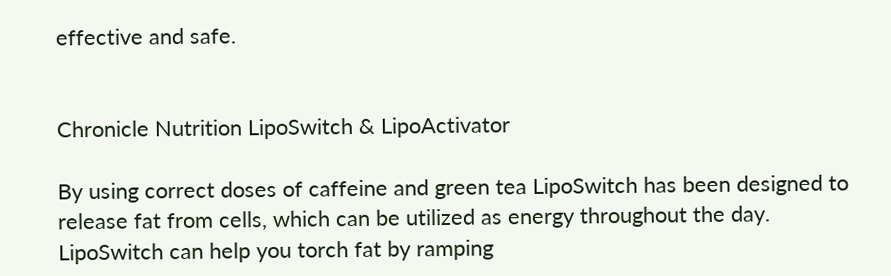effective and safe.


Chronicle Nutrition LipoSwitch & LipoActivator

By using correct doses of caffeine and green tea LipoSwitch has been designed to release fat from cells, which can be utilized as energy throughout the day. LipoSwitch can help you torch fat by ramping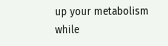up your metabolism while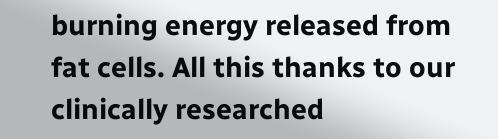burning energy released from fat cells. All this thanks to our clinically researched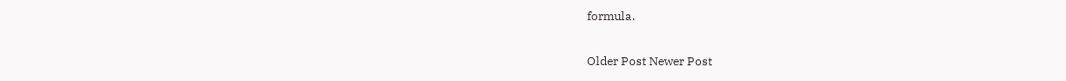formula.

Older Post Newer Post